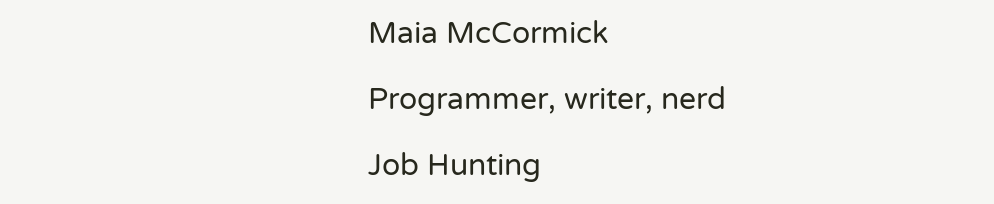Maia McCormick

Programmer, writer, nerd

Job Hunting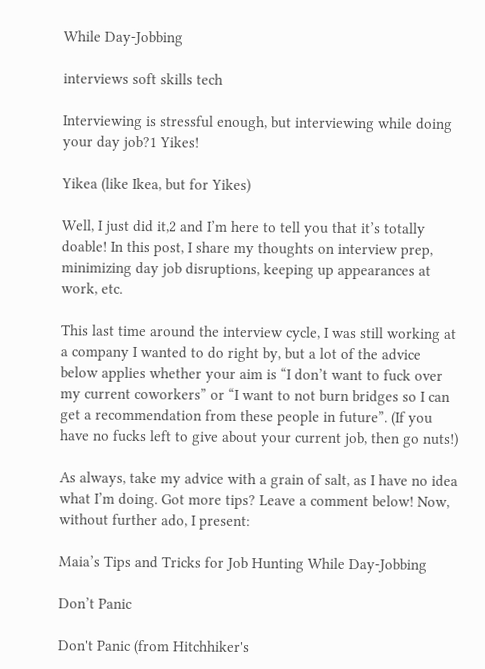While Day-Jobbing

interviews soft skills tech

Interviewing is stressful enough, but interviewing while doing your day job?1 Yikes!

Yikea (like Ikea, but for Yikes)

Well, I just did it,2 and I’m here to tell you that it’s totally doable! In this post, I share my thoughts on interview prep, minimizing day job disruptions, keeping up appearances at work, etc.

This last time around the interview cycle, I was still working at a company I wanted to do right by, but a lot of the advice below applies whether your aim is “I don’t want to fuck over my current coworkers” or “I want to not burn bridges so I can get a recommendation from these people in future”. (If you have no fucks left to give about your current job, then go nuts!)

As always, take my advice with a grain of salt, as I have no idea what I’m doing. Got more tips? Leave a comment below! Now, without further ado, I present:

Maia’s Tips and Tricks for Job Hunting While Day-Jobbing

Don’t Panic

Don't Panic (from Hitchhiker's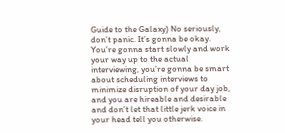Guide to the Galaxy) No seriously, don’t panic. It’s gonna be okay. You’re gonna start slowly and work your way up to the actual interviewing, you’re gonna be smart about scheduling interviews to minimize disruption of your day job, and you are hireable and desirable and don’t let that little jerk voice in your head tell you otherwise.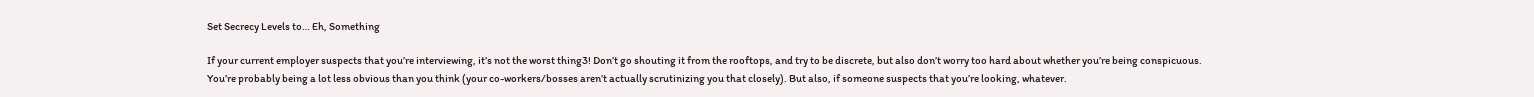Set Secrecy Levels to… Eh, Something

If your current employer suspects that you’re interviewing, it’s not the worst thing3! Don’t go shouting it from the rooftops, and try to be discrete, but also don’t worry too hard about whether you’re being conspicuous. You’re probably being a lot less obvious than you think (your co-workers/bosses aren’t actually scrutinizing you that closely). But also, if someone suspects that you’re looking, whatever.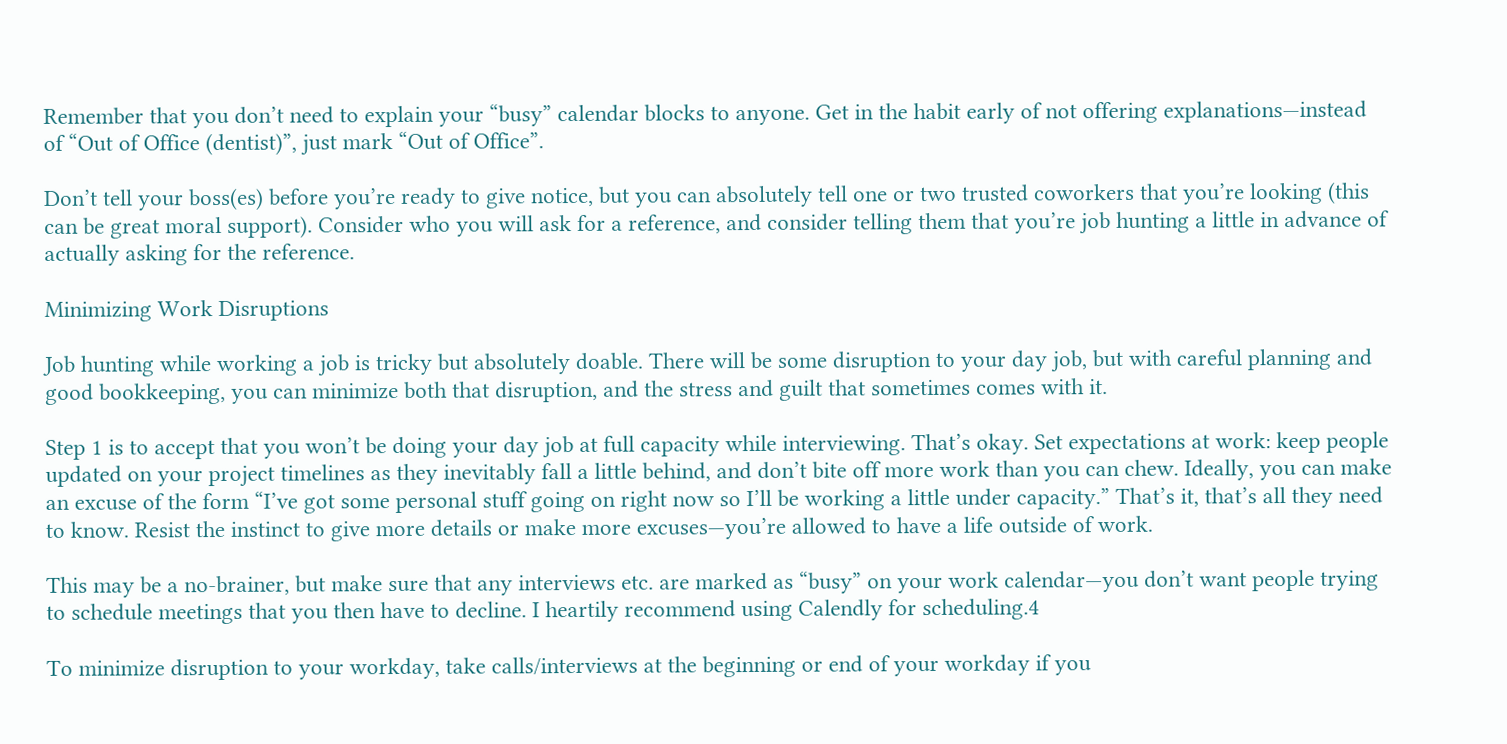Remember that you don’t need to explain your “busy” calendar blocks to anyone. Get in the habit early of not offering explanations—instead of “Out of Office (dentist)”, just mark “Out of Office”.

Don’t tell your boss(es) before you’re ready to give notice, but you can absolutely tell one or two trusted coworkers that you’re looking (this can be great moral support). Consider who you will ask for a reference, and consider telling them that you’re job hunting a little in advance of actually asking for the reference.

Minimizing Work Disruptions

Job hunting while working a job is tricky but absolutely doable. There will be some disruption to your day job, but with careful planning and good bookkeeping, you can minimize both that disruption, and the stress and guilt that sometimes comes with it.

Step 1 is to accept that you won’t be doing your day job at full capacity while interviewing. That’s okay. Set expectations at work: keep people updated on your project timelines as they inevitably fall a little behind, and don’t bite off more work than you can chew. Ideally, you can make an excuse of the form “I’ve got some personal stuff going on right now so I’ll be working a little under capacity.” That’s it, that’s all they need to know. Resist the instinct to give more details or make more excuses—you’re allowed to have a life outside of work.

This may be a no-brainer, but make sure that any interviews etc. are marked as “busy” on your work calendar—you don’t want people trying to schedule meetings that you then have to decline. I heartily recommend using Calendly for scheduling.4

To minimize disruption to your workday, take calls/interviews at the beginning or end of your workday if you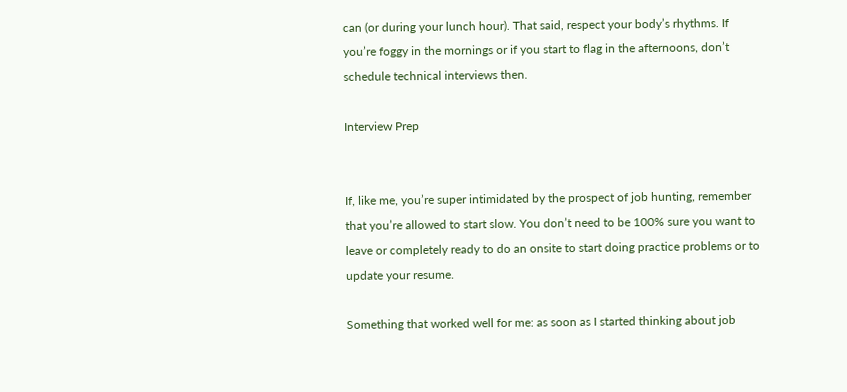can (or during your lunch hour). That said, respect your body’s rhythms. If you’re foggy in the mornings or if you start to flag in the afternoons, don’t schedule technical interviews then.

Interview Prep


If, like me, you’re super intimidated by the prospect of job hunting, remember that you’re allowed to start slow. You don’t need to be 100% sure you want to leave or completely ready to do an onsite to start doing practice problems or to update your resume.

Something that worked well for me: as soon as I started thinking about job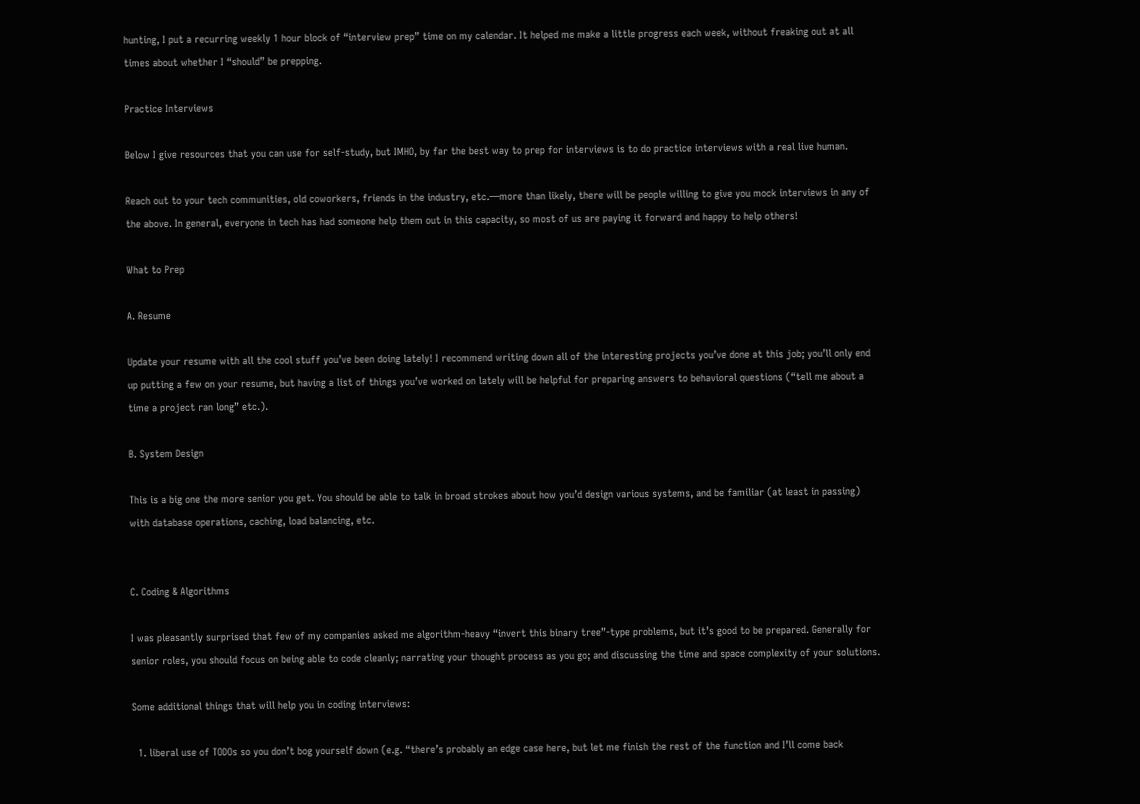hunting, I put a recurring weekly 1 hour block of “interview prep” time on my calendar. It helped me make a little progress each week, without freaking out at all times about whether I “should” be prepping.

Practice Interviews

Below I give resources that you can use for self-study, but IMHO, by far the best way to prep for interviews is to do practice interviews with a real live human.

Reach out to your tech communities, old coworkers, friends in the industry, etc.—more than likely, there will be people willing to give you mock interviews in any of the above. In general, everyone in tech has had someone help them out in this capacity, so most of us are paying it forward and happy to help others!

What to Prep

A. Resume

Update your resume with all the cool stuff you’ve been doing lately! I recommend writing down all of the interesting projects you’ve done at this job; you’ll only end up putting a few on your resume, but having a list of things you’ve worked on lately will be helpful for preparing answers to behavioral questions (“tell me about a time a project ran long” etc.).

B. System Design

This is a big one the more senior you get. You should be able to talk in broad strokes about how you’d design various systems, and be familiar (at least in passing) with database operations, caching, load balancing, etc.


C. Coding & Algorithms

I was pleasantly surprised that few of my companies asked me algorithm-heavy “invert this binary tree”-type problems, but it’s good to be prepared. Generally for senior roles, you should focus on being able to code cleanly; narrating your thought process as you go; and discussing the time and space complexity of your solutions.

Some additional things that will help you in coding interviews:

  1. liberal use of TODOs so you don’t bog yourself down (e.g. “there’s probably an edge case here, but let me finish the rest of the function and I’ll come back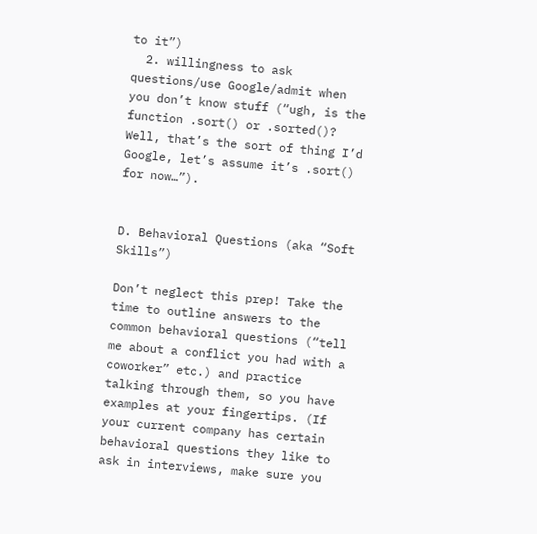to it”)
  2. willingness to ask questions/use Google/admit when you don’t know stuff (“ugh, is the function .sort() or .sorted()? Well, that’s the sort of thing I’d Google, let’s assume it’s .sort() for now…”).


D. Behavioral Questions (aka “Soft Skills”)

Don’t neglect this prep! Take the time to outline answers to the common behavioral questions (“tell me about a conflict you had with a coworker” etc.) and practice talking through them, so you have examples at your fingertips. (If your current company has certain behavioral questions they like to ask in interviews, make sure you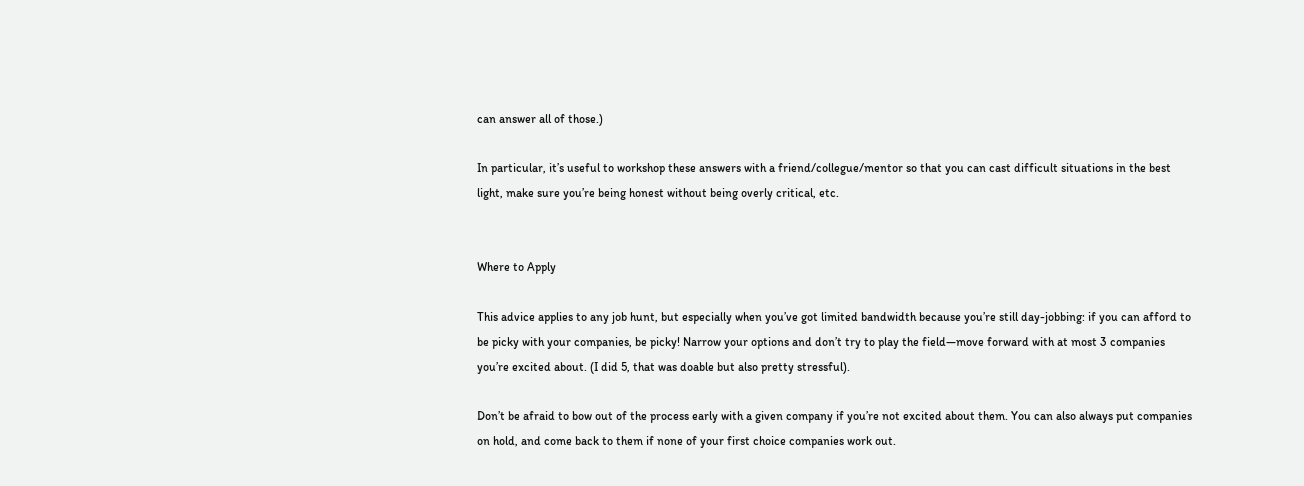can answer all of those.)

In particular, it’s useful to workshop these answers with a friend/collegue/mentor so that you can cast difficult situations in the best light, make sure you’re being honest without being overly critical, etc.


Where to Apply

This advice applies to any job hunt, but especially when you’ve got limited bandwidth because you’re still day-jobbing: if you can afford to be picky with your companies, be picky! Narrow your options and don’t try to play the field—move forward with at most 3 companies you’re excited about. (I did 5, that was doable but also pretty stressful).

Don’t be afraid to bow out of the process early with a given company if you’re not excited about them. You can also always put companies on hold, and come back to them if none of your first choice companies work out.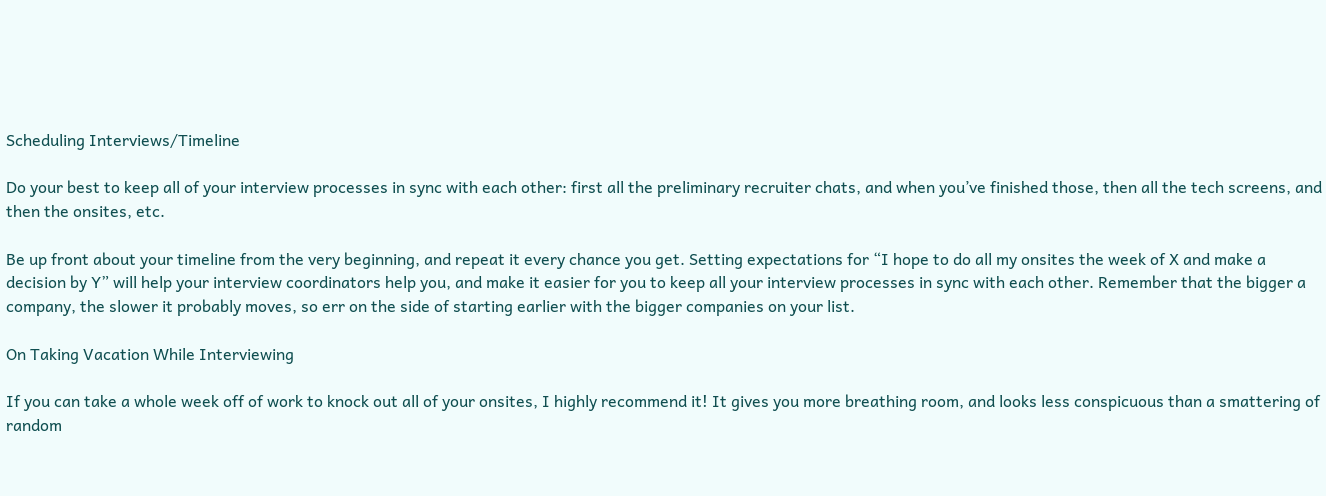Scheduling Interviews/Timeline

Do your best to keep all of your interview processes in sync with each other: first all the preliminary recruiter chats, and when you’ve finished those, then all the tech screens, and then the onsites, etc.

Be up front about your timeline from the very beginning, and repeat it every chance you get. Setting expectations for “I hope to do all my onsites the week of X and make a decision by Y” will help your interview coordinators help you, and make it easier for you to keep all your interview processes in sync with each other. Remember that the bigger a company, the slower it probably moves, so err on the side of starting earlier with the bigger companies on your list.

On Taking Vacation While Interviewing

If you can take a whole week off of work to knock out all of your onsites, I highly recommend it! It gives you more breathing room, and looks less conspicuous than a smattering of random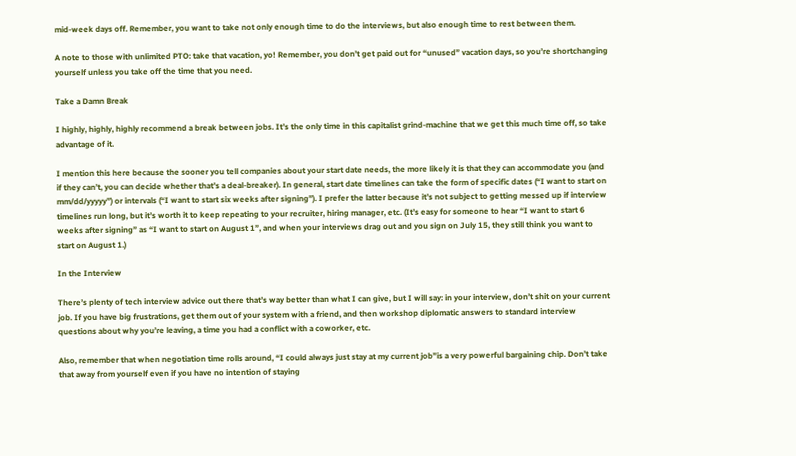mid-week days off. Remember, you want to take not only enough time to do the interviews, but also enough time to rest between them.

A note to those with unlimited PTO: take that vacation, yo! Remember, you don’t get paid out for “unused” vacation days, so you’re shortchanging yourself unless you take off the time that you need.

Take a Damn Break

I highly, highly, highly recommend a break between jobs. It’s the only time in this capitalist grind-machine that we get this much time off, so take advantage of it.

I mention this here because the sooner you tell companies about your start date needs, the more likely it is that they can accommodate you (and if they can’t, you can decide whether that’s a deal-breaker). In general, start date timelines can take the form of specific dates (“I want to start on mm/dd/yyyyy”) or intervals (“I want to start six weeks after signing”). I prefer the latter because it’s not subject to getting messed up if interview timelines run long, but it’s worth it to keep repeating to your recruiter, hiring manager, etc. (It’s easy for someone to hear “I want to start 6 weeks after signing” as “I want to start on August 1”, and when your interviews drag out and you sign on July 15, they still think you want to start on August 1.)

In the Interview

There’s plenty of tech interview advice out there that’s way better than what I can give, but I will say: in your interview, don’t shit on your current job. If you have big frustrations, get them out of your system with a friend, and then workshop diplomatic answers to standard interview questions about why you’re leaving, a time you had a conflict with a coworker, etc.

Also, remember that when negotiation time rolls around, “I could always just stay at my current job”is a very powerful bargaining chip. Don’t take that away from yourself even if you have no intention of staying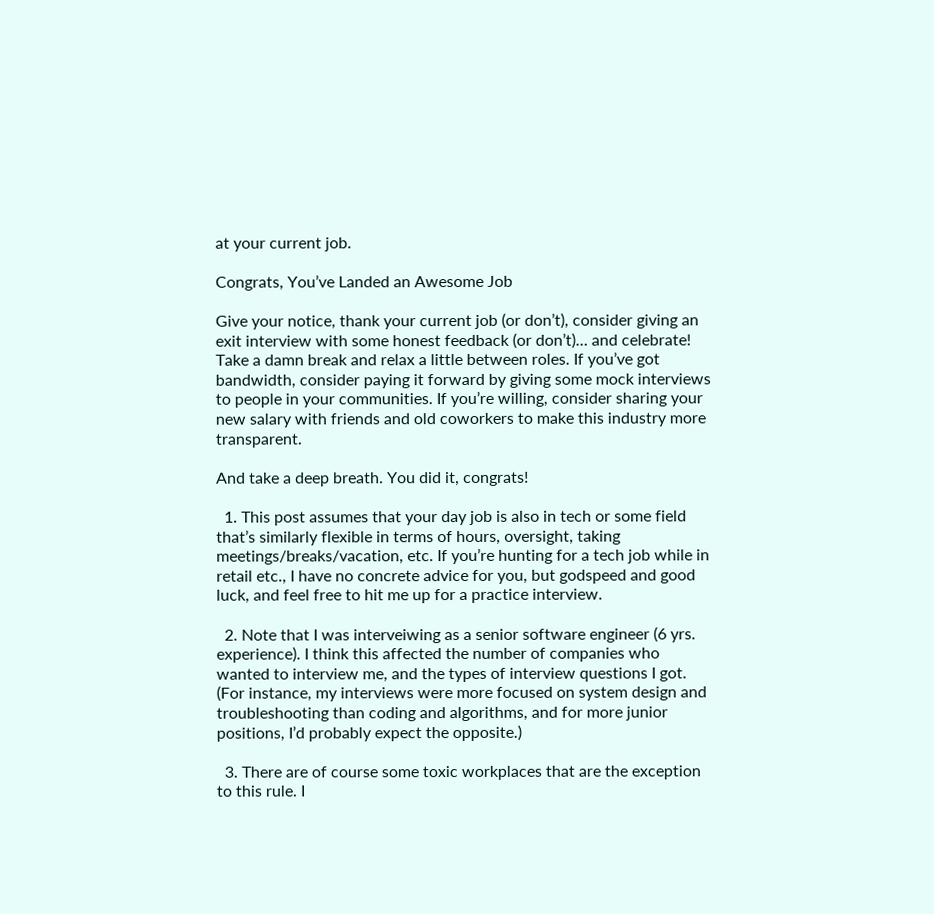at your current job.

Congrats, You’ve Landed an Awesome Job

Give your notice, thank your current job (or don’t), consider giving an exit interview with some honest feedback (or don’t)… and celebrate! Take a damn break and relax a little between roles. If you’ve got bandwidth, consider paying it forward by giving some mock interviews to people in your communities. If you’re willing, consider sharing your new salary with friends and old coworkers to make this industry more transparent.

And take a deep breath. You did it, congrats!

  1. This post assumes that your day job is also in tech or some field that’s similarly flexible in terms of hours, oversight, taking meetings/breaks/vacation, etc. If you’re hunting for a tech job while in retail etc., I have no concrete advice for you, but godspeed and good luck, and feel free to hit me up for a practice interview.

  2. Note that I was interveiwing as a senior software engineer (6 yrs. experience). I think this affected the number of companies who wanted to interview me, and the types of interview questions I got. (For instance, my interviews were more focused on system design and troubleshooting than coding and algorithms, and for more junior positions, I’d probably expect the opposite.)

  3. There are of course some toxic workplaces that are the exception to this rule. I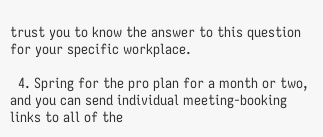trust you to know the answer to this question for your specific workplace.

  4. Spring for the pro plan for a month or two, and you can send individual meeting-booking links to all of the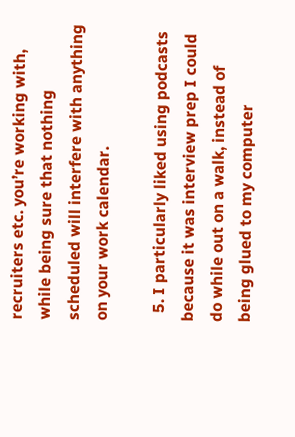recruiters etc. you’re working with, while being sure that nothing scheduled will interfere with anything on your work calendar.

  5. I particularly liked using podcasts because it was interview prep I could do while out on a walk, instead of being glued to my computer